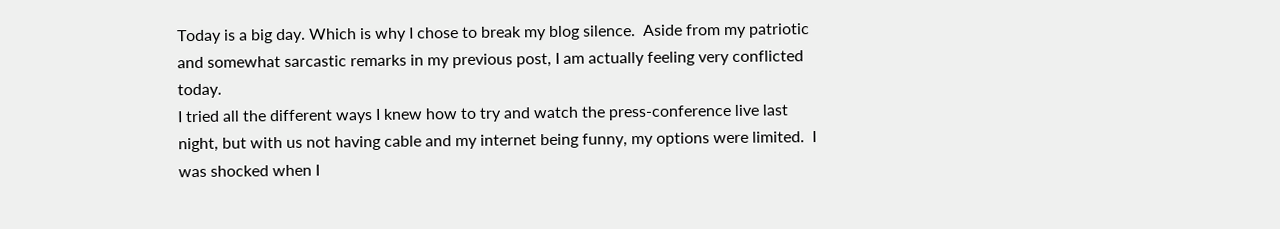Today is a big day. Which is why I chose to break my blog silence.  Aside from my patriotic and somewhat sarcastic remarks in my previous post, I am actually feeling very conflicted today.
I tried all the different ways I knew how to try and watch the press-conference live last night, but with us not having cable and my internet being funny, my options were limited.  I was shocked when I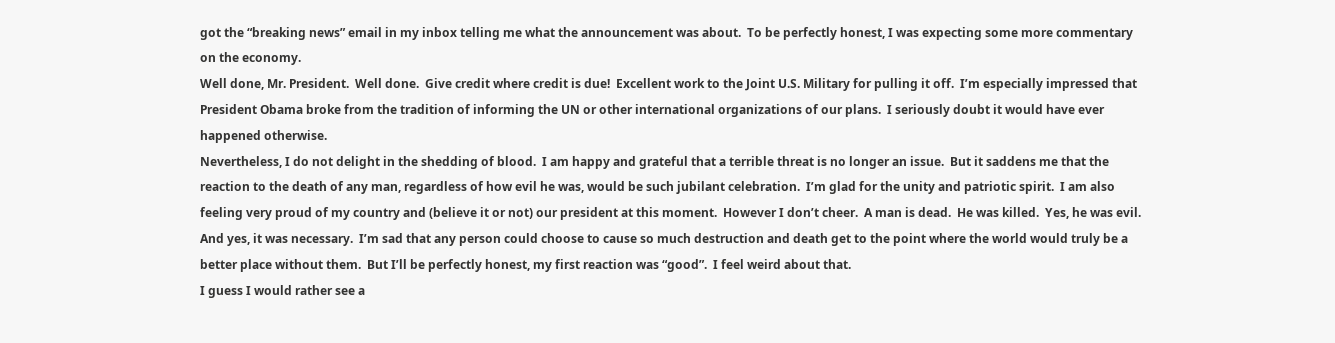got the “breaking news” email in my inbox telling me what the announcement was about.  To be perfectly honest, I was expecting some more commentary on the economy.
Well done, Mr. President.  Well done.  Give credit where credit is due!  Excellent work to the Joint U.S. Military for pulling it off.  I’m especially impressed that President Obama broke from the tradition of informing the UN or other international organizations of our plans.  I seriously doubt it would have ever happened otherwise.
Nevertheless, I do not delight in the shedding of blood.  I am happy and grateful that a terrible threat is no longer an issue.  But it saddens me that the reaction to the death of any man, regardless of how evil he was, would be such jubilant celebration.  I’m glad for the unity and patriotic spirit.  I am also feeling very proud of my country and (believe it or not) our president at this moment.  However I don’t cheer.  A man is dead.  He was killed.  Yes, he was evil.  And yes, it was necessary.  I’m sad that any person could choose to cause so much destruction and death get to the point where the world would truly be a better place without them.  But I’ll be perfectly honest, my first reaction was “good”.  I feel weird about that.
I guess I would rather see a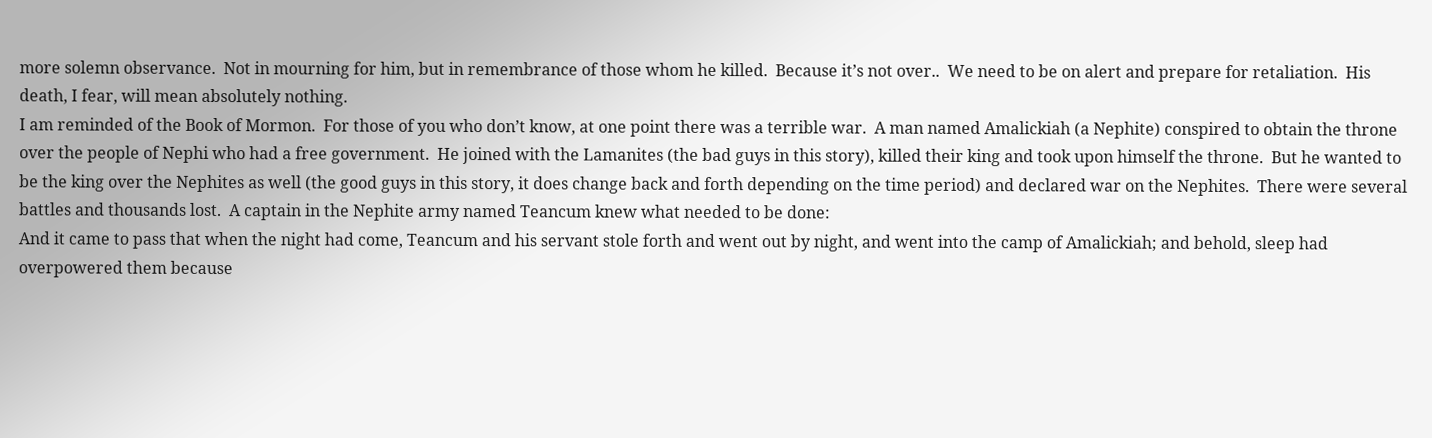more solemn observance.  Not in mourning for him, but in remembrance of those whom he killed.  Because it’s not over..  We need to be on alert and prepare for retaliation.  His death, I fear, will mean absolutely nothing.
I am reminded of the Book of Mormon.  For those of you who don’t know, at one point there was a terrible war.  A man named Amalickiah (a Nephite) conspired to obtain the throne over the people of Nephi who had a free government.  He joined with the Lamanites (the bad guys in this story), killed their king and took upon himself the throne.  But he wanted to be the king over the Nephites as well (the good guys in this story, it does change back and forth depending on the time period) and declared war on the Nephites.  There were several battles and thousands lost.  A captain in the Nephite army named Teancum knew what needed to be done:
And it came to pass that when the night had come, Teancum and his servant stole forth and went out by night, and went into the camp of Amalickiah; and behold, sleep had overpowered them because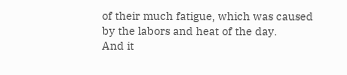of their much fatigue, which was caused by the labors and heat of the day.
And it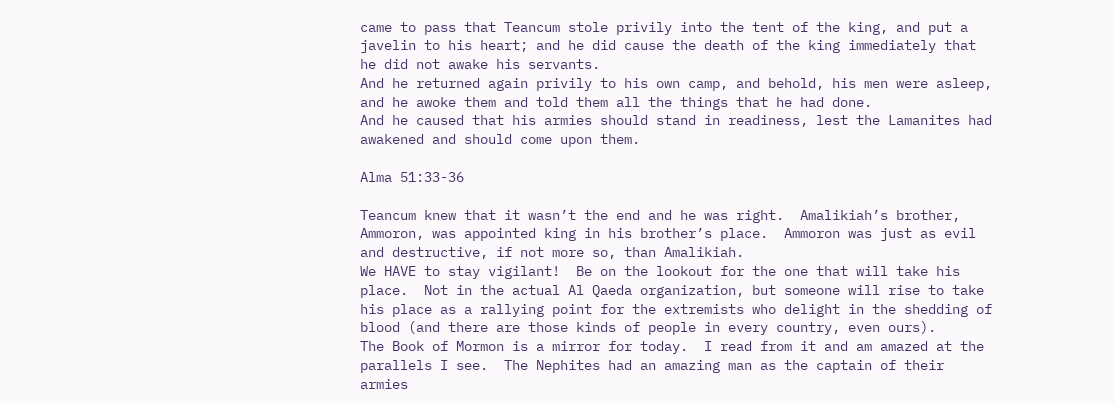came to pass that Teancum stole privily into the tent of the king, and put a javelin to his heart; and he did cause the death of the king immediately that he did not awake his servants.
And he returned again privily to his own camp, and behold, his men were asleep, and he awoke them and told them all the things that he had done.
And he caused that his armies should stand in readiness, lest the Lamanites had awakened and should come upon them.

Alma 51:33-36

Teancum knew that it wasn’t the end and he was right.  Amalikiah’s brother, Ammoron, was appointed king in his brother’s place.  Ammoron was just as evil and destructive, if not more so, than Amalikiah.
We HAVE to stay vigilant!  Be on the lookout for the one that will take his place.  Not in the actual Al Qaeda organization, but someone will rise to take his place as a rallying point for the extremists who delight in the shedding of blood (and there are those kinds of people in every country, even ours).
The Book of Mormon is a mirror for today.  I read from it and am amazed at the parallels I see.  The Nephites had an amazing man as the captain of their armies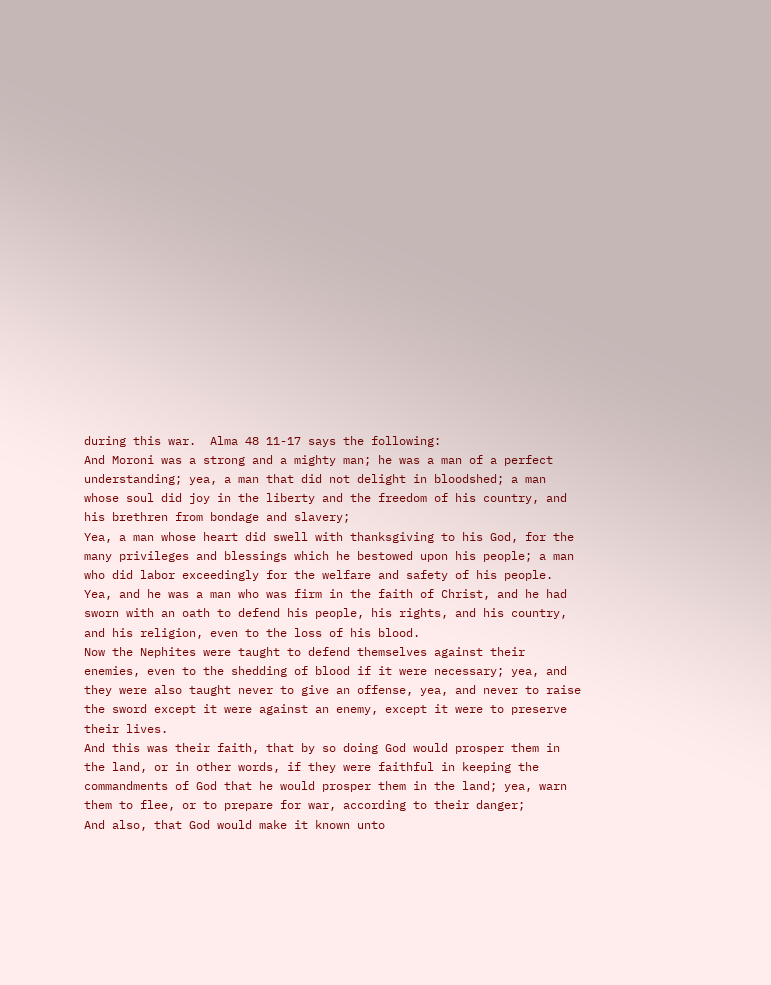during this war.  Alma 48 11-17 says the following:
And Moroni was a strong and a mighty man; he was a man of a perfect understanding; yea, a man that did not delight in bloodshed; a man whose soul did joy in the liberty and the freedom of his country, and his brethren from bondage and slavery;
Yea, a man whose heart did swell with thanksgiving to his God, for the many privileges and blessings which he bestowed upon his people; a man who did labor exceedingly for the welfare and safety of his people.
Yea, and he was a man who was firm in the faith of Christ, and he had sworn with an oath to defend his people, his rights, and his country, and his religion, even to the loss of his blood.
Now the Nephites were taught to defend themselves against their enemies, even to the shedding of blood if it were necessary; yea, and they were also taught never to give an offense, yea, and never to raise the sword except it were against an enemy, except it were to preserve their lives.
And this was their faith, that by so doing God would prosper them in the land, or in other words, if they were faithful in keeping the commandments of God that he would prosper them in the land; yea, warn them to flee, or to prepare for war, according to their danger;
And also, that God would make it known unto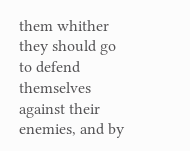them whither they should go to defend themselves against their enemies, and by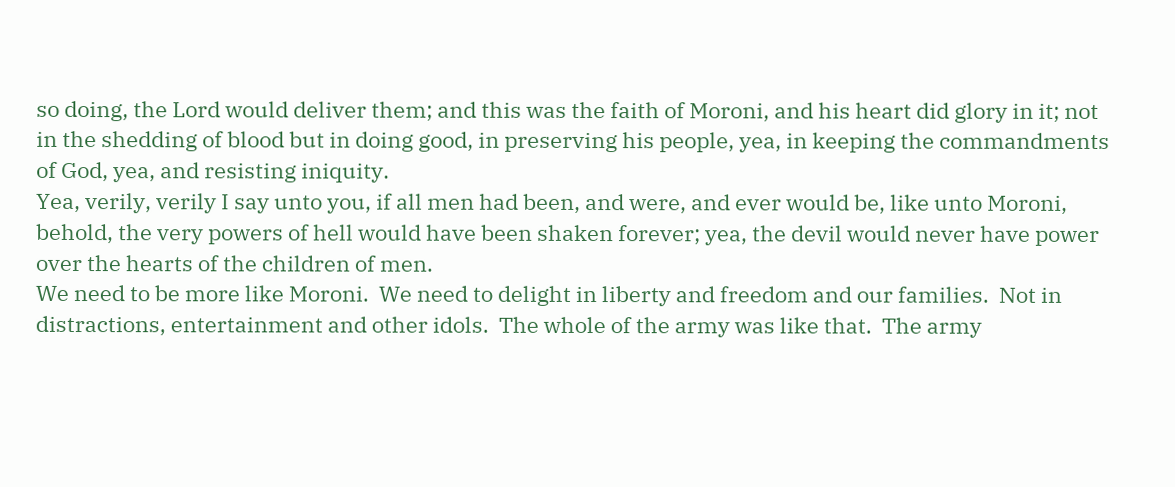so doing, the Lord would deliver them; and this was the faith of Moroni, and his heart did glory in it; not in the shedding of blood but in doing good, in preserving his people, yea, in keeping the commandments of God, yea, and resisting iniquity.
Yea, verily, verily I say unto you, if all men had been, and were, and ever would be, like unto Moroni, behold, the very powers of hell would have been shaken forever; yea, the devil would never have power over the hearts of the children of men.
We need to be more like Moroni.  We need to delight in liberty and freedom and our families.  Not in distractions, entertainment and other idols.  The whole of the army was like that.  The army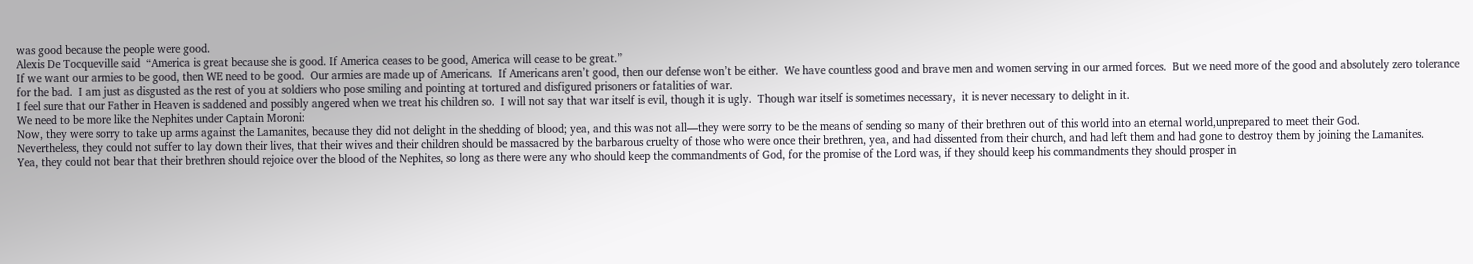was good because the people were good.
Alexis De Tocqueville said  “America is great because she is good. If America ceases to be good, America will cease to be great.”
If we want our armies to be good, then WE need to be good.  Our armies are made up of Americans.  If Americans aren’t good, then our defense won’t be either.  We have countless good and brave men and women serving in our armed forces.  But we need more of the good and absolutely zero tolerance for the bad.  I am just as disgusted as the rest of you at soldiers who pose smiling and pointing at tortured and disfigured prisoners or fatalities of war.
I feel sure that our Father in Heaven is saddened and possibly angered when we treat his children so.  I will not say that war itself is evil, though it is ugly.  Though war itself is sometimes necessary,  it is never necessary to delight in it.
We need to be more like the Nephites under Captain Moroni:
Now, they were sorry to take up arms against the Lamanites, because they did not delight in the shedding of blood; yea, and this was not all—they were sorry to be the means of sending so many of their brethren out of this world into an eternal world,unprepared to meet their God.
Nevertheless, they could not suffer to lay down their lives, that their wives and their children should be massacred by the barbarous cruelty of those who were once their brethren, yea, and had dissented from their church, and had left them and had gone to destroy them by joining the Lamanites.
Yea, they could not bear that their brethren should rejoice over the blood of the Nephites, so long as there were any who should keep the commandments of God, for the promise of the Lord was, if they should keep his commandments they should prosper in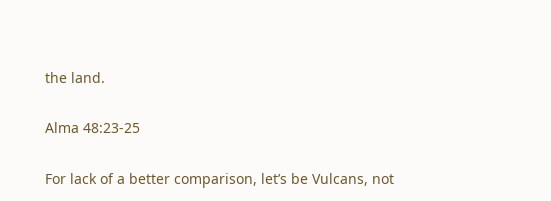the land.

Alma 48:23-25

For lack of a better comparison, let’s be Vulcans, not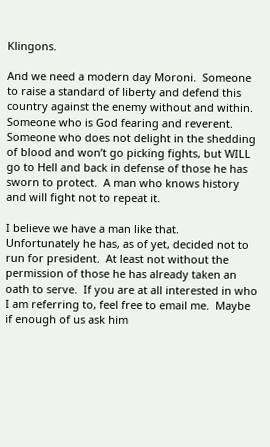Klingons.

And we need a modern day Moroni.  Someone to raise a standard of liberty and defend this country against the enemy without and within.  Someone who is God fearing and reverent.  Someone who does not delight in the shedding of blood and won’t go picking fights, but WILL go to Hell and back in defense of those he has sworn to protect.  A man who knows history and will fight not to repeat it.

I believe we have a man like that.  Unfortunately he has, as of yet, decided not to run for president.  At least not without the permission of those he has already taken an oath to serve.  If you are at all interested in who I am referring to, feel free to email me.  Maybe if enough of us ask him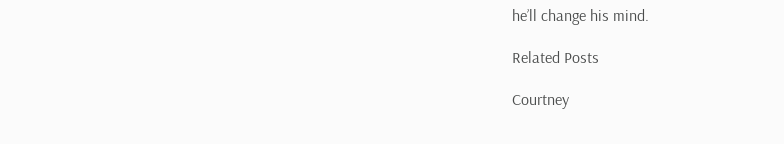he’ll change his mind.

Related Posts

Courtney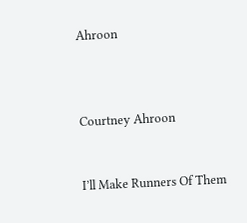Ahroon



Courtney Ahroon


I’ll Make Runners Of Them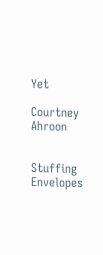Yet

Courtney Ahroon


Stuffing Envelopes